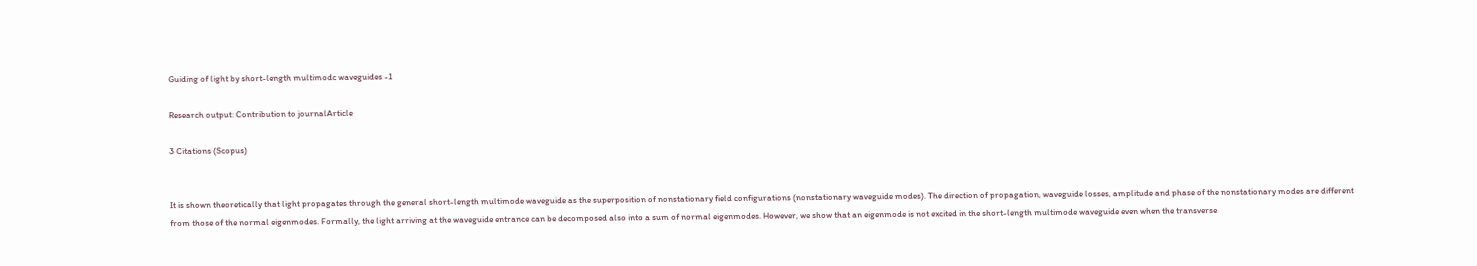Guiding of light by short-length multimodc waveguides -1

Research output: Contribution to journalArticle

3 Citations (Scopus)


It is shown theoretically that light propagates through the general short-length multimode waveguide as the superposition of nonstationary field configurations (nonstationary waveguide modes). The direction of propagation, waveguide losses, amplitude and phase of the nonstationary modes are different from those of the normal eigenmodes. Formally, the light arriving at the waveguide entrance can be decomposed also into a sum of normal eigenmodes. However, we show that an eigenmode is not excited in the short-length multimode waveguide even when the transverse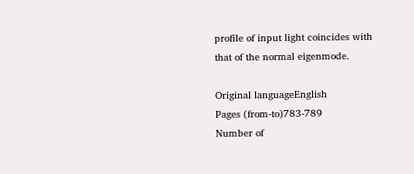profile of input light coincides with that of the normal eigenmode.

Original languageEnglish
Pages (from-to)783-789
Number of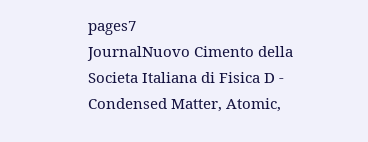pages7
JournalNuovo Cimento della Societa Italiana di Fisica D - Condensed Matter, Atomic,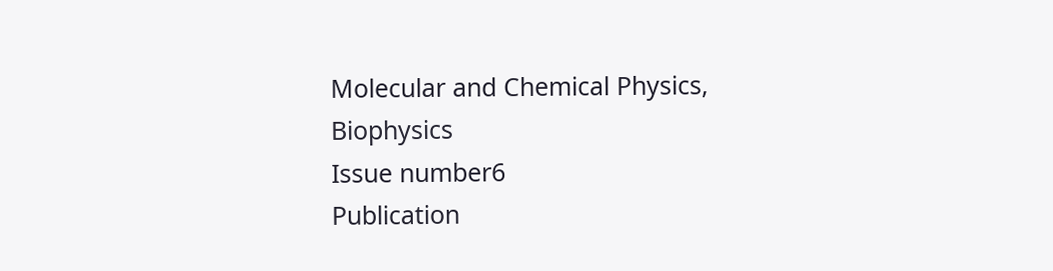Molecular and Chemical Physics, Biophysics
Issue number6
Publication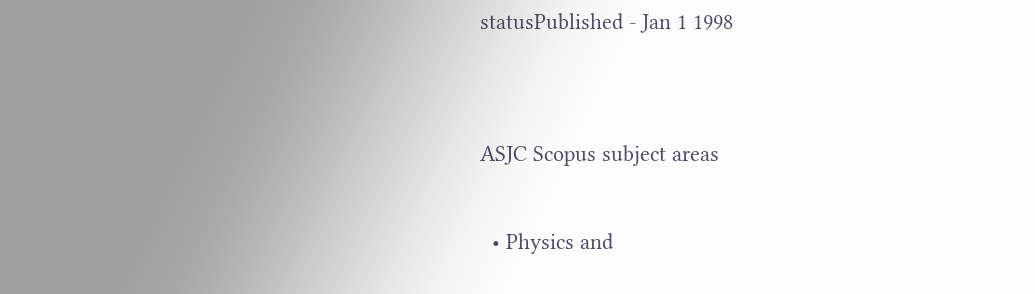statusPublished - Jan 1 1998


ASJC Scopus subject areas

  • Physics and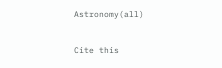Astronomy(all)

Cite this